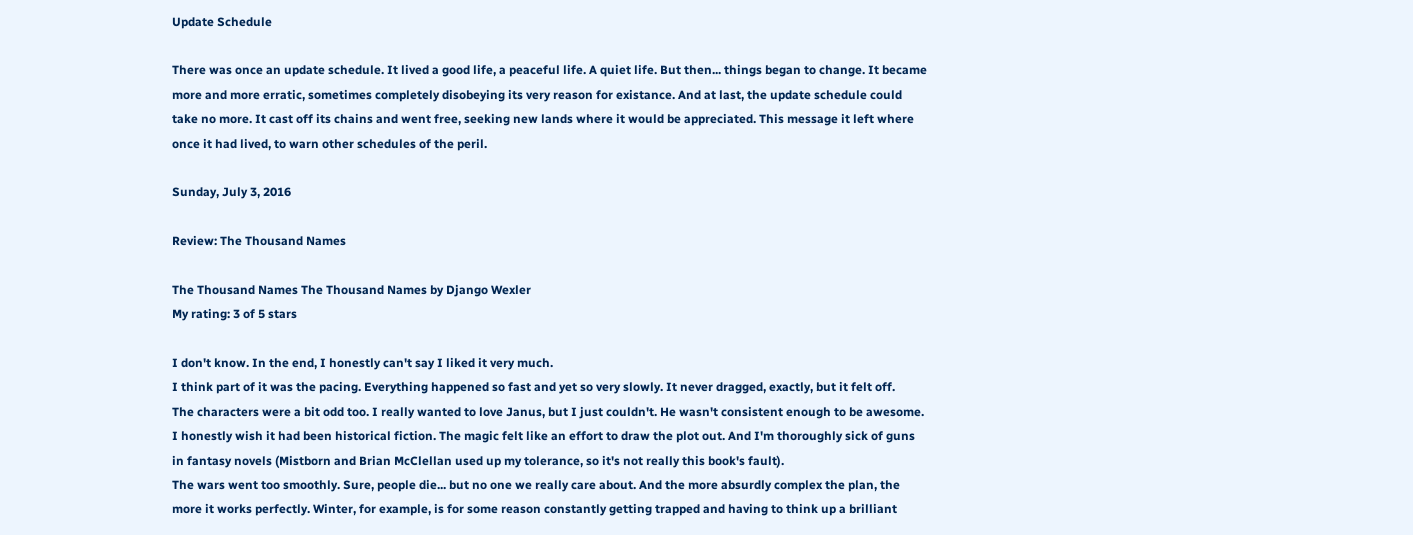Update Schedule

There was once an update schedule. It lived a good life, a peaceful life. A quiet life. But then... things began to change. It became more and more erratic, sometimes completely disobeying its very reason for existance. And at last, the update schedule could take no more. It cast off its chains and went free, seeking new lands where it would be appreciated. This message it left where once it had lived, to warn other schedules of the peril.

Sunday, July 3, 2016

Review: The Thousand Names

The Thousand Names The Thousand Names by Django Wexler
My rating: 3 of 5 stars

I don't know. In the end, I honestly can't say I liked it very much.
I think part of it was the pacing. Everything happened so fast and yet so very slowly. It never dragged, exactly, but it felt off.
The characters were a bit odd too. I really wanted to love Janus, but I just couldn't. He wasn't consistent enough to be awesome.
I honestly wish it had been historical fiction. The magic felt like an effort to draw the plot out. And I'm thoroughly sick of guns in fantasy novels (Mistborn and Brian McClellan used up my tolerance, so it's not really this book's fault).
The wars went too smoothly. Sure, people die... but no one we really care about. And the more absurdly complex the plan, the more it works perfectly. Winter, for example, is for some reason constantly getting trapped and having to think up a brilliant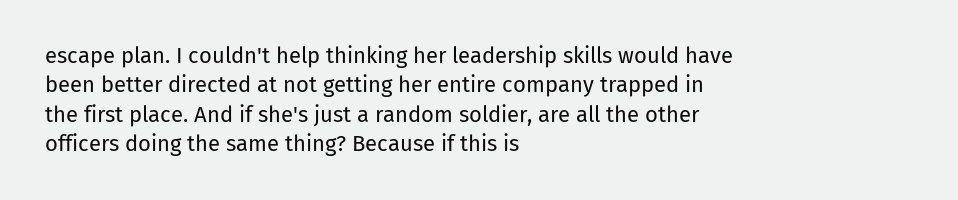escape plan. I couldn't help thinking her leadership skills would have been better directed at not getting her entire company trapped in the first place. And if she's just a random soldier, are all the other officers doing the same thing? Because if this is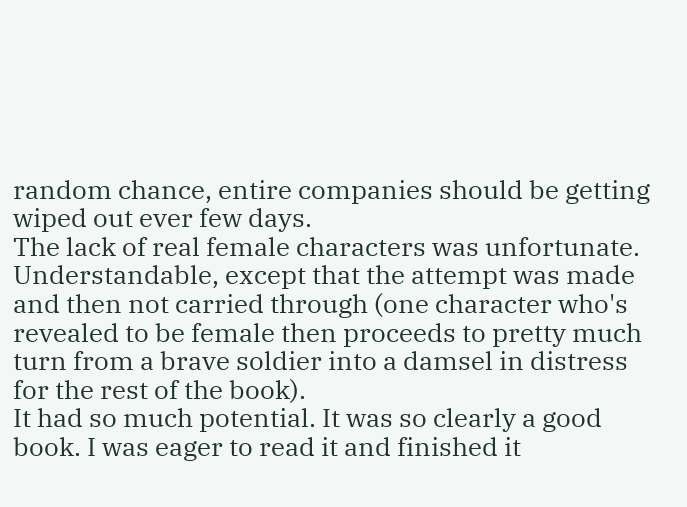random chance, entire companies should be getting wiped out ever few days.
The lack of real female characters was unfortunate. Understandable, except that the attempt was made and then not carried through (one character who's revealed to be female then proceeds to pretty much turn from a brave soldier into a damsel in distress for the rest of the book).
It had so much potential. It was so clearly a good book. I was eager to read it and finished it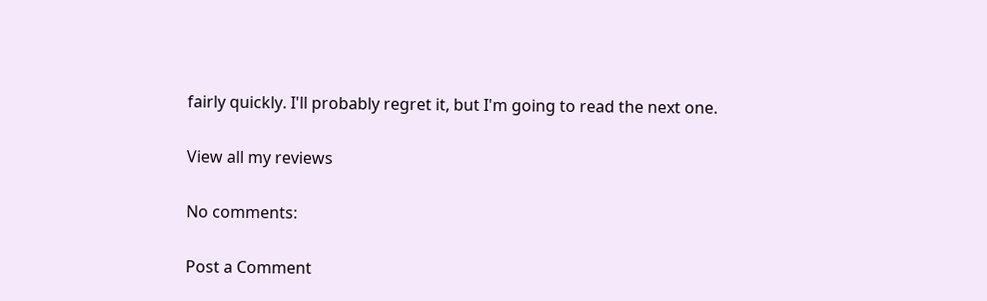fairly quickly. I'll probably regret it, but I'm going to read the next one.

View all my reviews

No comments:

Post a Comment